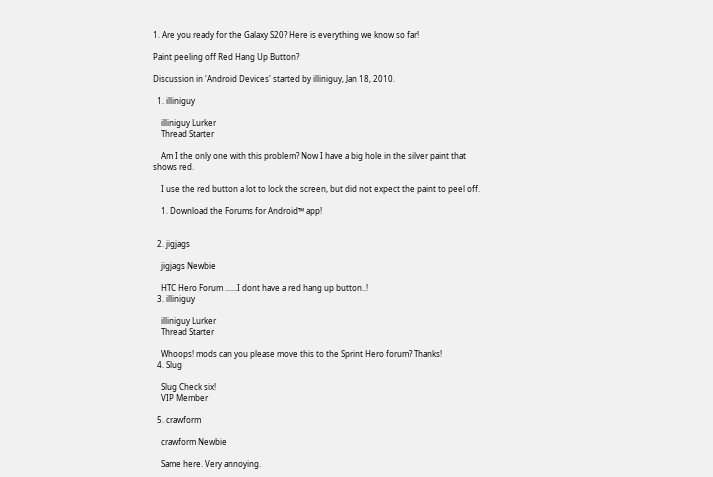1. Are you ready for the Galaxy S20? Here is everything we know so far!

Paint peeling off Red Hang Up Button?

Discussion in 'Android Devices' started by illiniguy, Jan 18, 2010.

  1. illiniguy

    illiniguy Lurker
    Thread Starter

    Am I the only one with this problem? Now I have a big hole in the silver paint that shows red.

    I use the red button a lot to lock the screen, but did not expect the paint to peel off.

    1. Download the Forums for Android™ app!


  2. jigjags

    jigjags Newbie

    HTC Hero Forum ......I dont have a red hang up button..!
  3. illiniguy

    illiniguy Lurker
    Thread Starter

    Whoops! mods can you please move this to the Sprint Hero forum? Thanks!
  4. Slug

    Slug Check six!
    VIP Member

  5. crawform

    crawform Newbie

    Same here. Very annoying.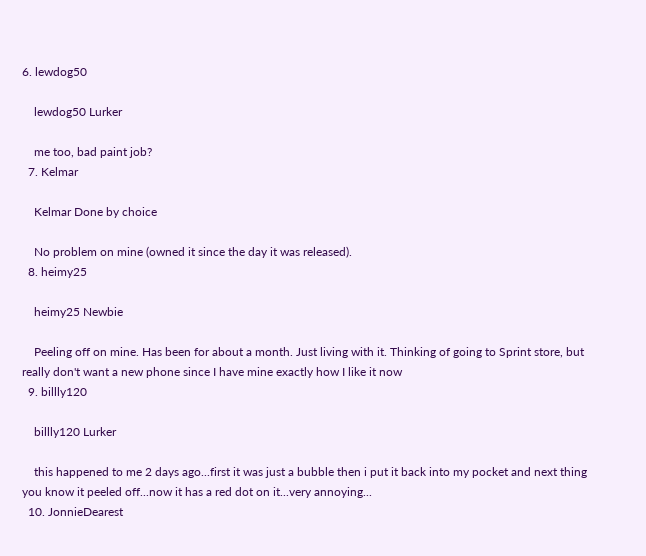6. lewdog50

    lewdog50 Lurker

    me too, bad paint job?
  7. Kelmar

    Kelmar Done by choice

    No problem on mine (owned it since the day it was released).
  8. heimy25

    heimy25 Newbie

    Peeling off on mine. Has been for about a month. Just living with it. Thinking of going to Sprint store, but really don't want a new phone since I have mine exactly how I like it now
  9. billly120

    billly120 Lurker

    this happened to me 2 days ago...first it was just a bubble then i put it back into my pocket and next thing you know it peeled off...now it has a red dot on it...very annoying...
  10. JonnieDearest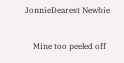JonnieDearest Newbie

    Mine too peeled off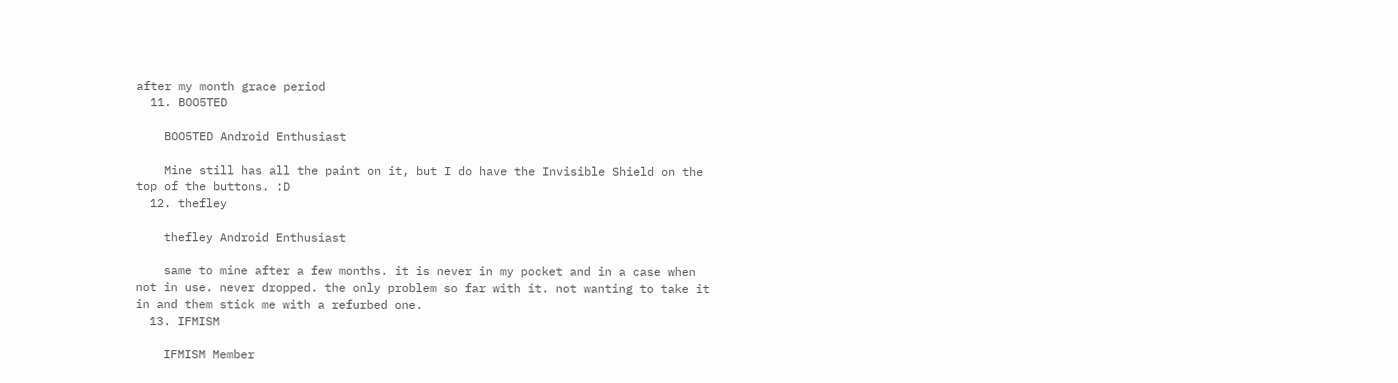after my month grace period
  11. BOO5TED

    BOO5TED Android Enthusiast

    Mine still has all the paint on it, but I do have the Invisible Shield on the top of the buttons. :D
  12. thefley

    thefley Android Enthusiast

    same to mine after a few months. it is never in my pocket and in a case when not in use. never dropped. the only problem so far with it. not wanting to take it in and them stick me with a refurbed one.
  13. IFMISM

    IFMISM Member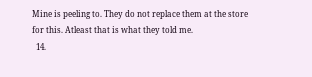Mine is peeling to. They do not replace them at the store for this. Atleast that is what they told me.
  14.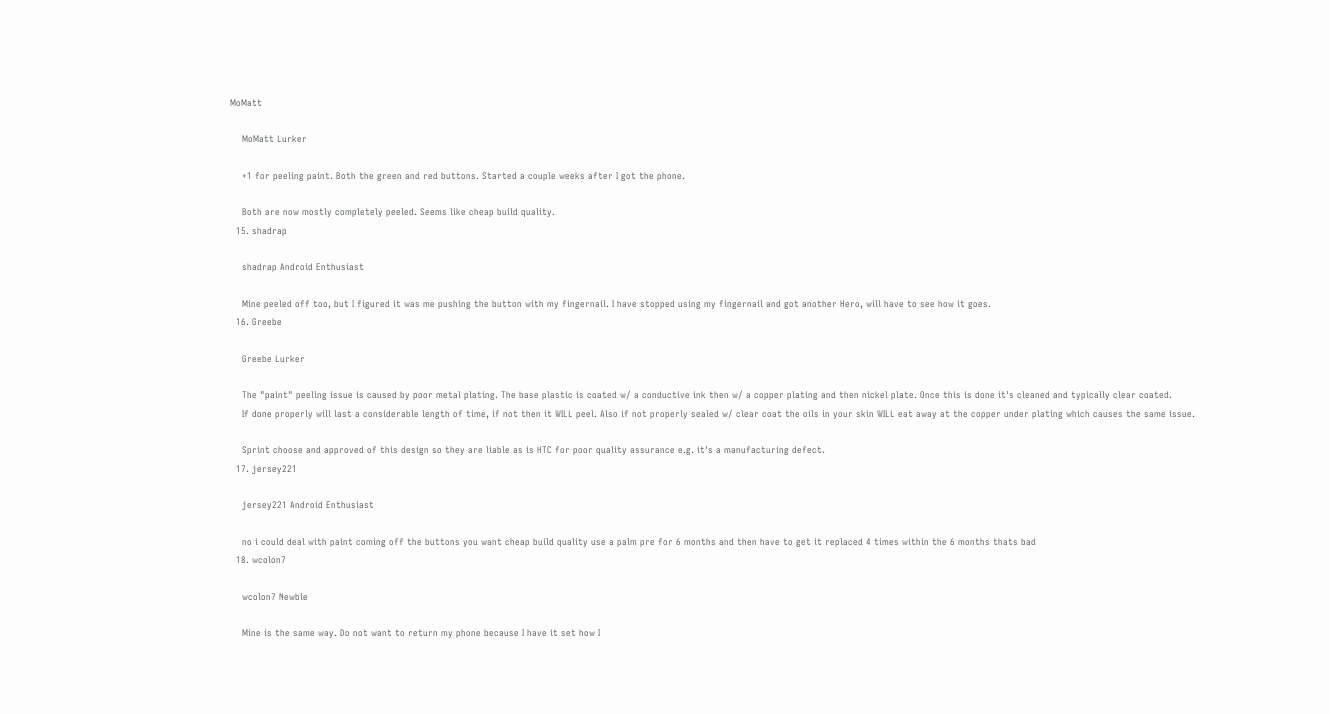MoMatt

    MoMatt Lurker

    +1 for peeling paint. Both the green and red buttons. Started a couple weeks after I got the phone.

    Both are now mostly completely peeled. Seems like cheap build quality.
  15. shadrap

    shadrap Android Enthusiast

    Mine peeled off too, but I figured it was me pushing the button with my fingernail. I have stopped using my fingernail and got another Hero, will have to see how it goes.
  16. Greebe

    Greebe Lurker

    The "paint" peeling issue is caused by poor metal plating. The base plastic is coated w/ a conductive ink then w/ a copper plating and then nickel plate. Once this is done it's cleaned and typically clear coated.
    If done properly will last a considerable length of time, if not then it WILL peel. Also if not properly sealed w/ clear coat the oils in your skin WILL eat away at the copper under plating which causes the same issue.

    Sprint choose and approved of this design so they are liable as is HTC for poor quality assurance e.g. it's a manufacturing defect.
  17. jersey221

    jersey221 Android Enthusiast

    no i could deal with paint coming off the buttons you want cheap build quality use a palm pre for 6 months and then have to get it replaced 4 times within the 6 months thats bad
  18. wcolon7

    wcolon7 Newbie

    Mine is the same way. Do not want to return my phone because I have it set how I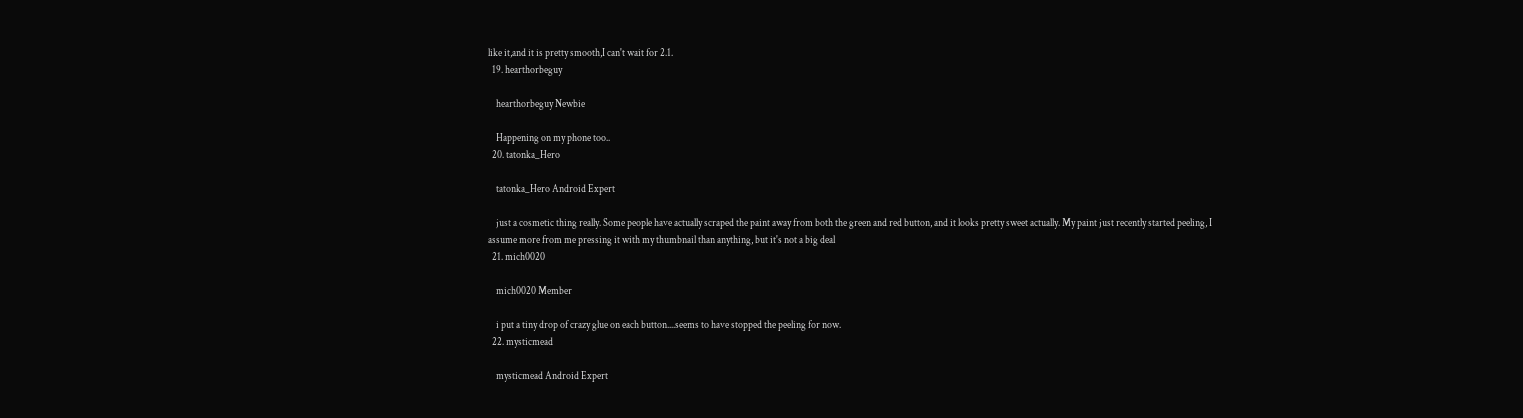like it,and it is pretty smooth,I can't wait for 2.1.
  19. hearthorbeguy

    hearthorbeguy Newbie

    Happening on my phone too..
  20. tatonka_Hero

    tatonka_Hero Android Expert

    just a cosmetic thing really. Some people have actually scraped the paint away from both the green and red button, and it looks pretty sweet actually. My paint just recently started peeling, I assume more from me pressing it with my thumbnail than anything, but it's not a big deal
  21. mich0020

    mich0020 Member

    i put a tiny drop of crazy glue on each button....seems to have stopped the peeling for now.
  22. mysticmead

    mysticmead Android Expert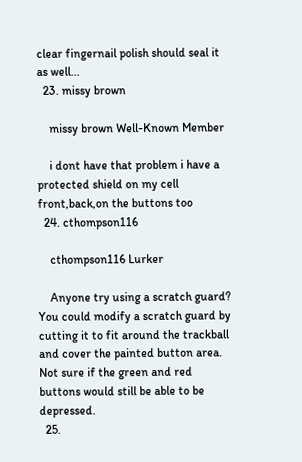clear fingernail polish should seal it as well...
  23. missy brown

    missy brown Well-Known Member

    i dont have that problem i have a protected shield on my cell front,back,on the buttons too
  24. cthompson116

    cthompson116 Lurker

    Anyone try using a scratch guard? You could modify a scratch guard by cutting it to fit around the trackball and cover the painted button area. Not sure if the green and red buttons would still be able to be depressed.
  25.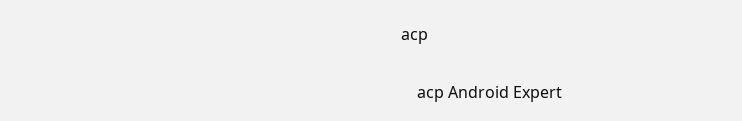acp

    acp Android Expert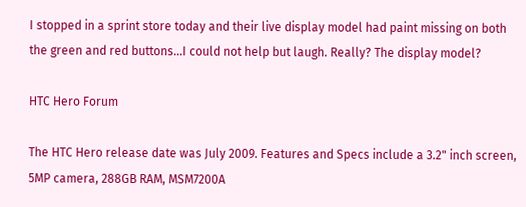I stopped in a sprint store today and their live display model had paint missing on both the green and red buttons...I could not help but laugh. Really? The display model?

HTC Hero Forum

The HTC Hero release date was July 2009. Features and Specs include a 3.2" inch screen, 5MP camera, 288GB RAM, MSM7200A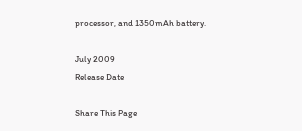processor, and 1350mAh battery.

July 2009
Release Date

Share This Page